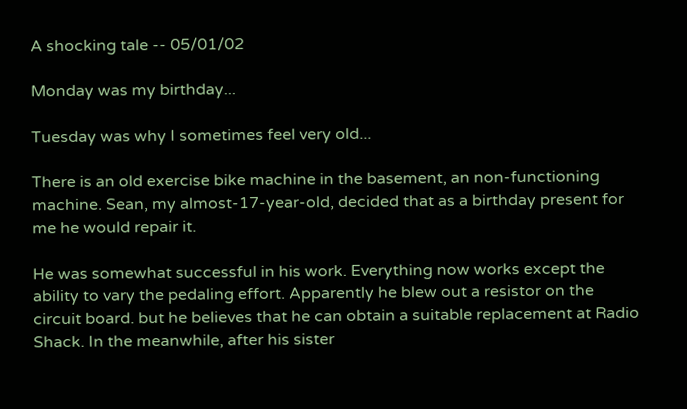A shocking tale -- 05/01/02

Monday was my birthday...

Tuesday was why I sometimes feel very old...

There is an old exercise bike machine in the basement, an non-functioning machine. Sean, my almost-17-year-old, decided that as a birthday present for me he would repair it.

He was somewhat successful in his work. Everything now works except the ability to vary the pedaling effort. Apparently he blew out a resistor on the circuit board. but he believes that he can obtain a suitable replacement at Radio Shack. In the meanwhile, after his sister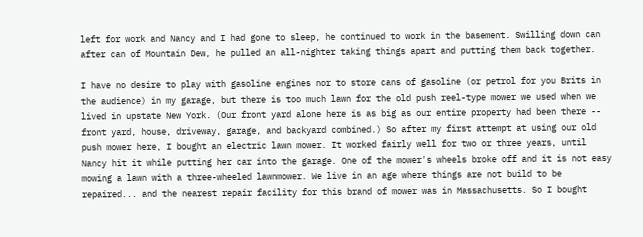left for work and Nancy and I had gone to sleep, he continued to work in the basement. Swilling down can after can of Mountain Dew, he pulled an all-nighter taking things apart and putting them back together.

I have no desire to play with gasoline engines nor to store cans of gasoline (or petrol for you Brits in the audience) in my garage, but there is too much lawn for the old push reel-type mower we used when we lived in upstate New York. (Our front yard alone here is as big as our entire property had been there -- front yard, house, driveway, garage, and backyard combined.) So after my first attempt at using our old push mower here, I bought an electric lawn mower. It worked fairly well for two or three years, until Nancy hit it while putting her car into the garage. One of the mower's wheels broke off and it is not easy mowing a lawn with a three-wheeled lawnmower. We live in an age where things are not build to be repaired... and the nearest repair facility for this brand of mower was in Massachusetts. So I bought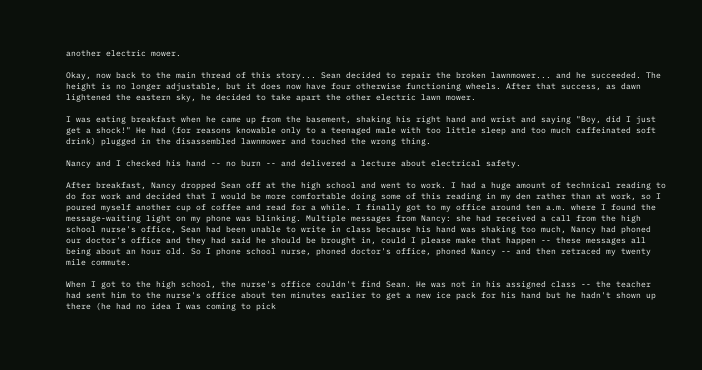another electric mower.

Okay, now back to the main thread of this story... Sean decided to repair the broken lawnmower... and he succeeded. The height is no longer adjustable, but it does now have four otherwise functioning wheels. After that success, as dawn lightened the eastern sky, he decided to take apart the other electric lawn mower.

I was eating breakfast when he came up from the basement, shaking his right hand and wrist and saying "Boy, did I just get a shock!" He had (for reasons knowable only to a teenaged male with too little sleep and too much caffeinated soft drink) plugged in the disassembled lawnmower and touched the wrong thing.

Nancy and I checked his hand -- no burn -- and delivered a lecture about electrical safety.

After breakfast, Nancy dropped Sean off at the high school and went to work. I had a huge amount of technical reading to do for work and decided that I would be more comfortable doing some of this reading in my den rather than at work, so I poured myself another cup of coffee and read for a while. I finally got to my office around ten a.m. where I found the message-waiting light on my phone was blinking. Multiple messages from Nancy: she had received a call from the high school nurse's office, Sean had been unable to write in class because his hand was shaking too much, Nancy had phoned our doctor's office and they had said he should be brought in, could I please make that happen -- these messages all being about an hour old. So I phone school nurse, phoned doctor's office, phoned Nancy -- and then retraced my twenty mile commute.

When I got to the high school, the nurse's office couldn't find Sean. He was not in his assigned class -- the teacher had sent him to the nurse's office about ten minutes earlier to get a new ice pack for his hand but he hadn't shown up there (he had no idea I was coming to pick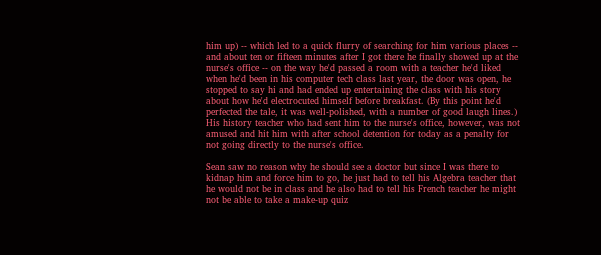him up) -- which led to a quick flurry of searching for him various places -- and about ten or fifteen minutes after I got there he finally showed up at the nurse's office -- on the way he'd passed a room with a teacher he'd liked when he'd been in his computer tech class last year, the door was open, he stopped to say hi and had ended up entertaining the class with his story about how he'd electrocuted himself before breakfast. (By this point he'd perfected the tale, it was well-polished, with a number of good laugh lines.) His history teacher who had sent him to the nurse's office, however, was not amused and hit him with after school detention for today as a penalty for not going directly to the nurse's office.

Sean saw no reason why he should see a doctor but since I was there to kidnap him and force him to go, he just had to tell his Algebra teacher that he would not be in class and he also had to tell his French teacher he might not be able to take a make-up quiz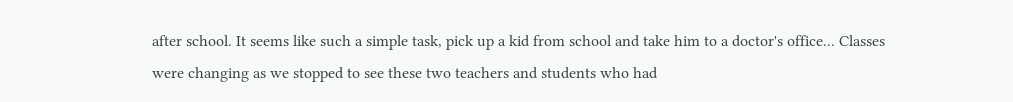after school. It seems like such a simple task, pick up a kid from school and take him to a doctor's office... Classes were changing as we stopped to see these two teachers and students who had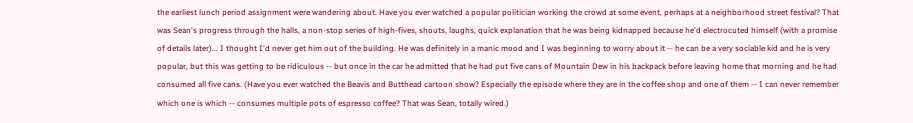the earliest lunch period assignment were wandering about. Have you ever watched a popular politician working the crowd at some event, perhaps at a neighborhood street festival? That was Sean's progress through the halls, a non-stop series of high-fives, shouts, laughs, quick explanation that he was being kidnapped because he'd electrocuted himself (with a promise of details later)... I thought I'd never get him out of the building. He was definitely in a manic mood and I was beginning to worry about it -- he can be a very sociable kid and he is very popular, but this was getting to be ridiculous -- but once in the car he admitted that he had put five cans of Mountain Dew in his backpack before leaving home that morning and he had consumed all five cans. (Have you ever watched the Beavis and Butthead cartoon show? Especially the episode where they are in the coffee shop and one of them -- I can never remember which one is which -- consumes multiple pots of espresso coffee? That was Sean, totally wired.)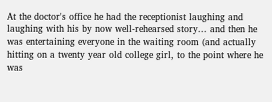At the doctor's office he had the receptionist laughing and laughing with his by now well-rehearsed story... and then he was entertaining everyone in the waiting room (and actually hitting on a twenty year old college girl, to the point where he was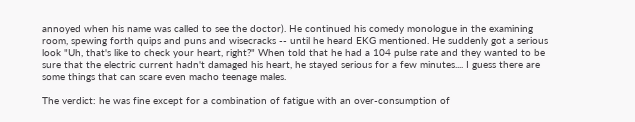annoyed when his name was called to see the doctor). He continued his comedy monologue in the examining room, spewing forth quips and puns and wisecracks -- until he heard EKG mentioned. He suddenly got a serious look "Uh, that's like to check your heart, right?" When told that he had a 104 pulse rate and they wanted to be sure that the electric current hadn't damaged his heart, he stayed serious for a few minutes.... I guess there are some things that can scare even macho teenage males.

The verdict: he was fine except for a combination of fatigue with an over-consumption of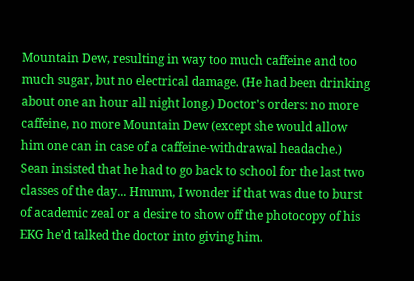Mountain Dew, resulting in way too much caffeine and too much sugar, but no electrical damage. (He had been drinking about one an hour all night long.) Doctor's orders: no more caffeine, no more Mountain Dew (except she would allow him one can in case of a caffeine-withdrawal headache.) Sean insisted that he had to go back to school for the last two classes of the day... Hmmm, I wonder if that was due to burst of academic zeal or a desire to show off the photocopy of his EKG he'd talked the doctor into giving him.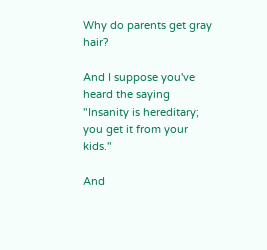Why do parents get gray hair?

And I suppose you've heard the saying "Insanity is hereditary; you get it from your kids."

And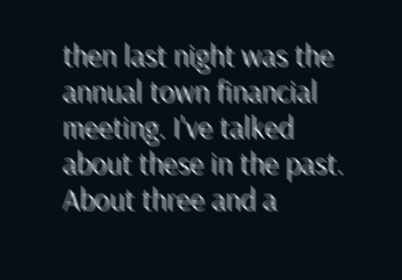then last night was the annual town financial meeting. I've talked about these in the past. About three and a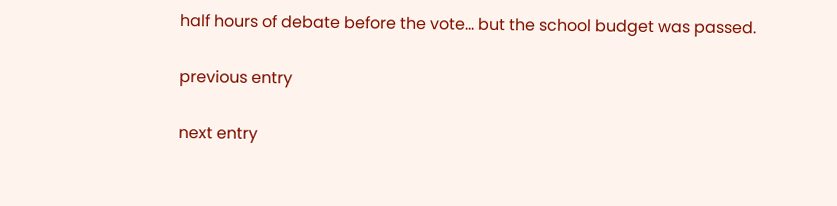half hours of debate before the vote... but the school budget was passed.

previous entry

next entry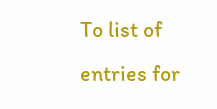To list of entries for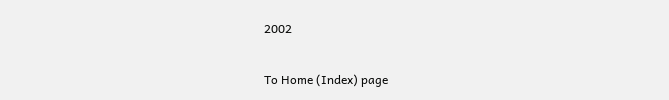2002

To Home (Index) page